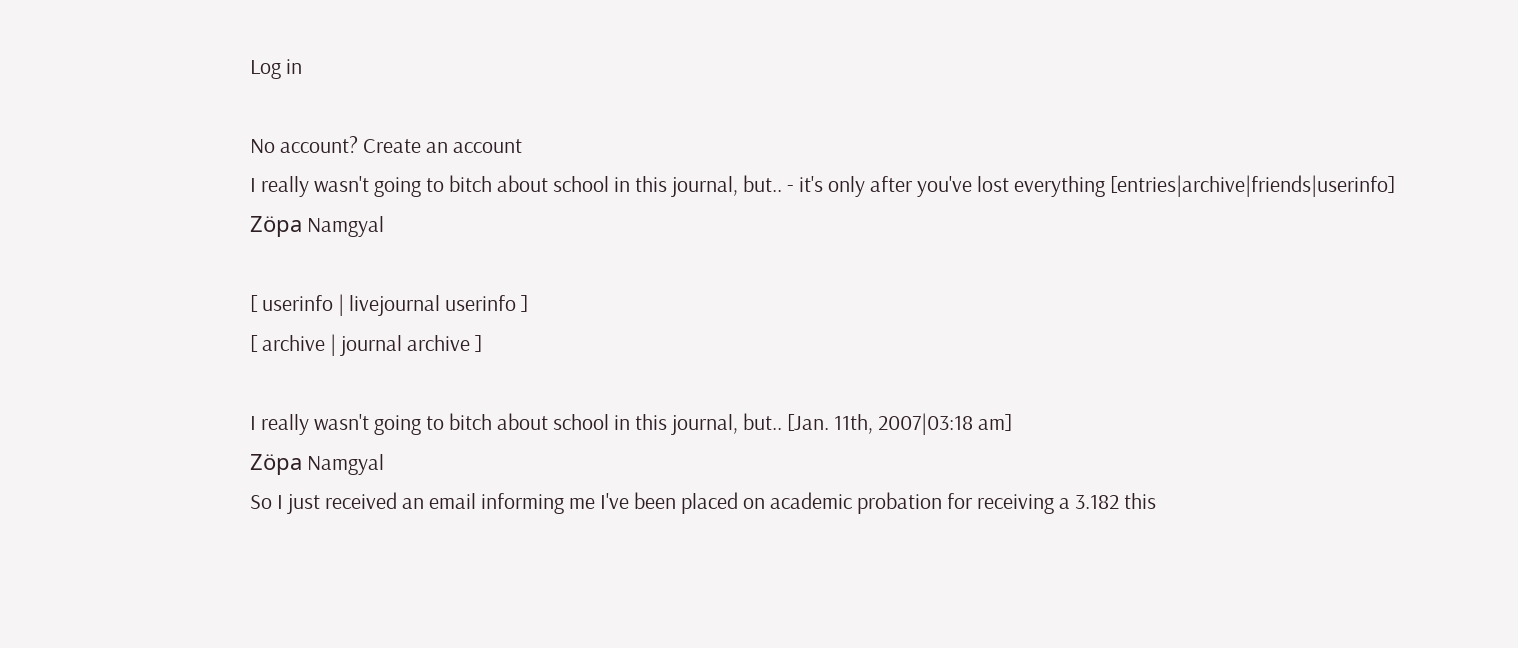Log in

No account? Create an account
I really wasn't going to bitch about school in this journal, but.. - it's only after you've lost everything [entries|archive|friends|userinfo]
Zöpa Namgyal

[ userinfo | livejournal userinfo ]
[ archive | journal archive ]

I really wasn't going to bitch about school in this journal, but.. [Jan. 11th, 2007|03:18 am]
Zöpa Namgyal
So I just received an email informing me I've been placed on academic probation for receiving a 3.182 this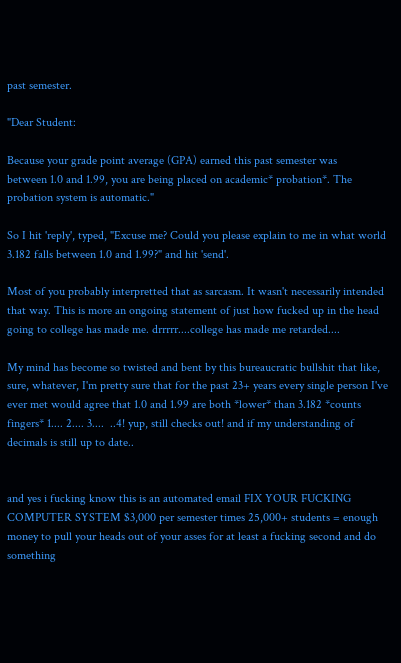past semester.

"Dear Student:

Because your grade point average (GPA) earned this past semester was
between 1.0 and 1.99, you are being placed on academic* probation*. The
probation system is automatic."

So I hit 'reply', typed, "Excuse me? Could you please explain to me in what world 3.182 falls between 1.0 and 1.99?" and hit 'send'.

Most of you probably interpretted that as sarcasm. It wasn't necessarily intended that way. This is more an ongoing statement of just how fucked up in the head going to college has made me. drrrrr....college has made me retarded....

My mind has become so twisted and bent by this bureaucratic bullshit that like, sure, whatever, I'm pretty sure that for the past 23+ years every single person I've ever met would agree that 1.0 and 1.99 are both *lower* than 3.182 *counts fingers* 1.... 2.... 3....  ..4! yup, still checks out! and if my understanding of decimals is still up to date..


and yes i fucking know this is an automated email FIX YOUR FUCKING COMPUTER SYSTEM $3,000 per semester times 25,000+ students = enough money to pull your heads out of your asses for at least a fucking second and do something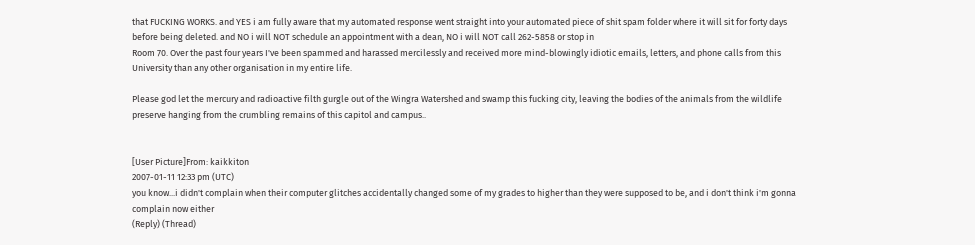that FUCKING WORKS. and YES i am fully aware that my automated response went straight into your automated piece of shit spam folder where it will sit for forty days before being deleted. and NO i will NOT schedule an appointment with a dean, NO i will NOT call 262-5858 or stop in
Room 70. Over the past four years I've been spammed and harassed mercilessly and received more mind-blowingly idiotic emails, letters, and phone calls from this University than any other organisation in my entire life.

Please god let the mercury and radioactive filth gurgle out of the Wingra Watershed and swamp this fucking city, leaving the bodies of the animals from the wildlife preserve hanging from the crumbling remains of this capitol and campus..


[User Picture]From: kaikkiton
2007-01-11 12:33 pm (UTC)
you know...i didn't complain when their computer glitches accidentally changed some of my grades to higher than they were supposed to be, and i don't think i'm gonna complain now either
(Reply) (Thread)